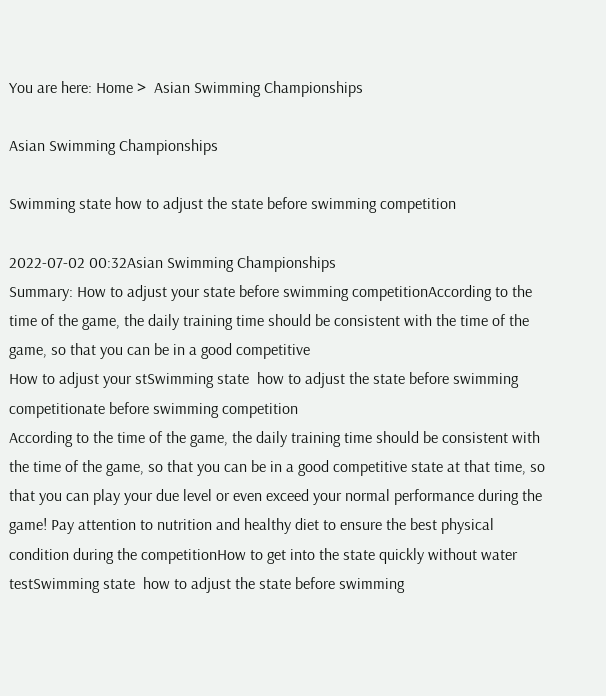You are here: Home >  Asian Swimming Championships

Asian Swimming Championships

Swimming state how to adjust the state before swimming competition

2022-07-02 00:32Asian Swimming Championships
Summary: How to adjust your state before swimming competitionAccording to the time of the game, the daily training time should be consistent with the time of the game, so that you can be in a good competitive
How to adjust your stSwimming state  how to adjust the state before swimming competitionate before swimming competition
According to the time of the game, the daily training time should be consistent with the time of the game, so that you can be in a good competitive state at that time, so that you can play your due level or even exceed your normal performance during the game! Pay attention to nutrition and healthy diet to ensure the best physical condition during the competitionHow to get into the state quickly without water testSwimming state  how to adjust the state before swimming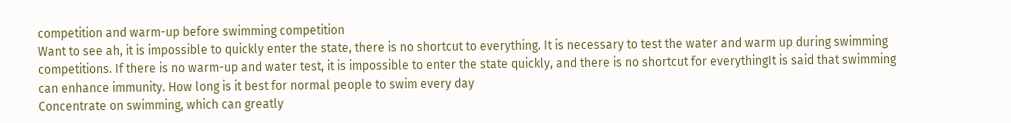competition and warm-up before swimming competition
Want to see ah, it is impossible to quickly enter the state, there is no shortcut to everything. It is necessary to test the water and warm up during swimming competitions. If there is no warm-up and water test, it is impossible to enter the state quickly, and there is no shortcut for everythingIt is said that swimming can enhance immunity. How long is it best for normal people to swim every day
Concentrate on swimming, which can greatly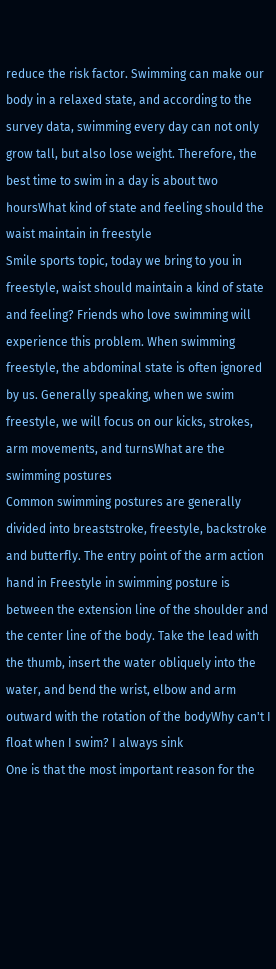reduce the risk factor. Swimming can make our body in a relaxed state, and according to the survey data, swimming every day can not only grow tall, but also lose weight. Therefore, the best time to swim in a day is about two hoursWhat kind of state and feeling should the waist maintain in freestyle
Smile sports topic, today we bring to you in freestyle, waist should maintain a kind of state and feeling? Friends who love swimming will experience this problem. When swimming freestyle, the abdominal state is often ignored by us. Generally speaking, when we swim freestyle, we will focus on our kicks, strokes, arm movements, and turnsWhat are the swimming postures
Common swimming postures are generally divided into breaststroke, freestyle, backstroke and butterfly. The entry point of the arm action hand in Freestyle in swimming posture is between the extension line of the shoulder and the center line of the body. Take the lead with the thumb, insert the water obliquely into the water, and bend the wrist, elbow and arm outward with the rotation of the bodyWhy can't I float when I swim? I always sink
One is that the most important reason for the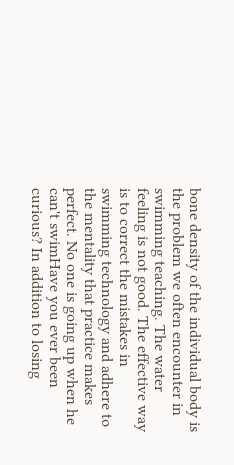bone density of the individual body is the problem we often encounter in swimming teaching. The water feeling is not good. The effective way is to correct the mistakes in swimming technology and adhere to the mentality that practice makes perfect. No one is going up when he can't swimHave you ever been curious? In addition to losing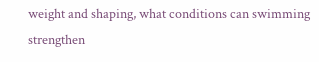weight and shaping, what conditions can swimming strengthen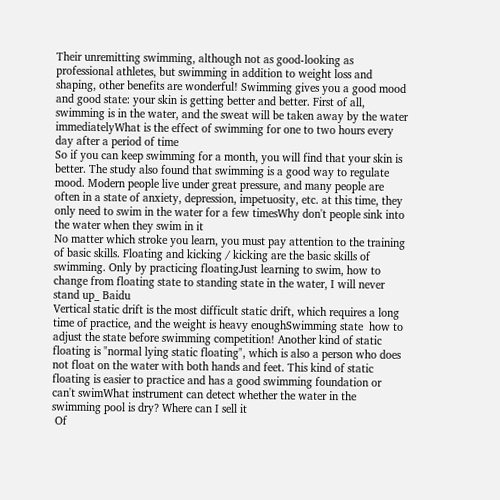Their unremitting swimming, although not as good-looking as professional athletes, but swimming in addition to weight loss and shaping, other benefits are wonderful! Swimming gives you a good mood and good state: your skin is getting better and better. First of all, swimming is in the water, and the sweat will be taken away by the water immediatelyWhat is the effect of swimming for one to two hours every day after a period of time
So if you can keep swimming for a month, you will find that your skin is better. The study also found that swimming is a good way to regulate mood. Modern people live under great pressure, and many people are often in a state of anxiety, depression, impetuosity, etc. at this time, they only need to swim in the water for a few timesWhy don't people sink into the water when they swim in it
No matter which stroke you learn, you must pay attention to the training of basic skills. Floating and kicking / kicking are the basic skills of swimming. Only by practicing floatingJust learning to swim, how to change from floating state to standing state in the water, I will never stand up_ Baidu
Vertical static drift is the most difficult static drift, which requires a long time of practice, and the weight is heavy enoughSwimming state  how to adjust the state before swimming competition! Another kind of static floating is "normal lying static floating", which is also a person who does not float on the water with both hands and feet. This kind of static floating is easier to practice and has a good swimming foundation or can't swimWhat instrument can detect whether the water in the swimming pool is dry? Where can I sell it
 Of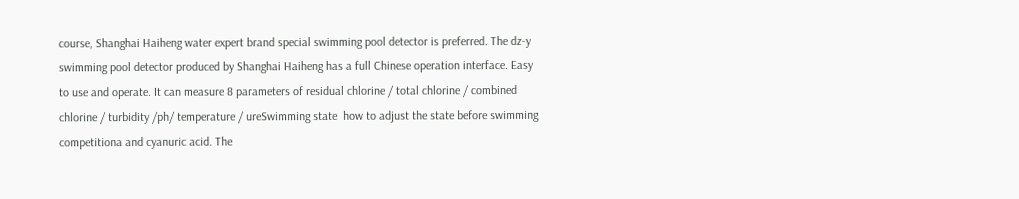course, Shanghai Haiheng water expert brand special swimming pool detector is preferred. The dz-y swimming pool detector produced by Shanghai Haiheng has a full Chinese operation interface. Easy to use and operate. It can measure 8 parameters of residual chlorine / total chlorine / combined chlorine / turbidity /ph/ temperature / ureSwimming state  how to adjust the state before swimming competitiona and cyanuric acid. The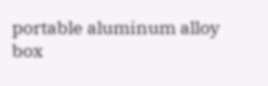portable aluminum alloy box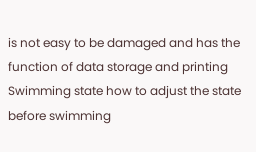is not easy to be damaged and has the function of data storage and printing
Swimming state how to adjust the state before swimming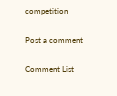competition

Post a comment

Comment List